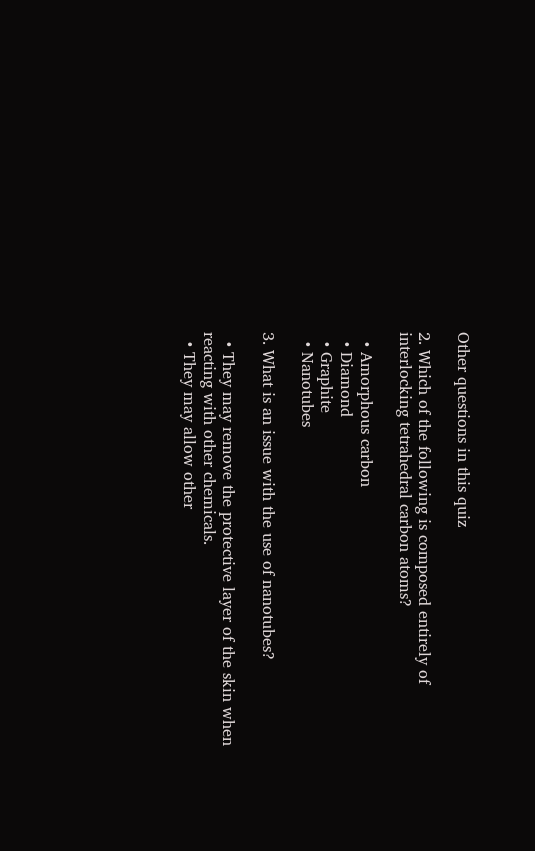Other questions in this quiz

2. Which of the following is composed entirely of interlocking tetrahedral carbon atoms?

  • Amorphous carbon
  • Diamond
  • Graphite
  • Nanotubes

3. What is an issue with the use of nanotubes?

  • They may remove the protective layer of the skin when reacting with other chemicals.
  • They may allow other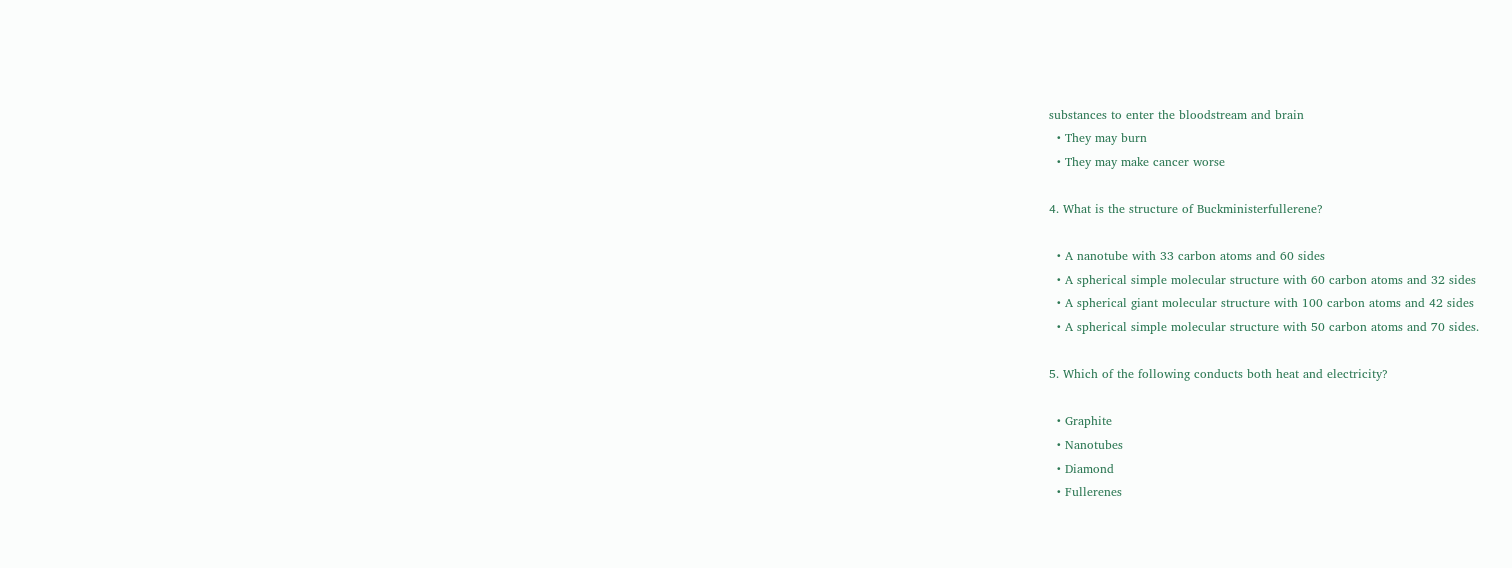substances to enter the bloodstream and brain
  • They may burn
  • They may make cancer worse

4. What is the structure of Buckministerfullerene?

  • A nanotube with 33 carbon atoms and 60 sides
  • A spherical simple molecular structure with 60 carbon atoms and 32 sides
  • A spherical giant molecular structure with 100 carbon atoms and 42 sides
  • A spherical simple molecular structure with 50 carbon atoms and 70 sides.

5. Which of the following conducts both heat and electricity?

  • Graphite
  • Nanotubes
  • Diamond
  • Fullerenes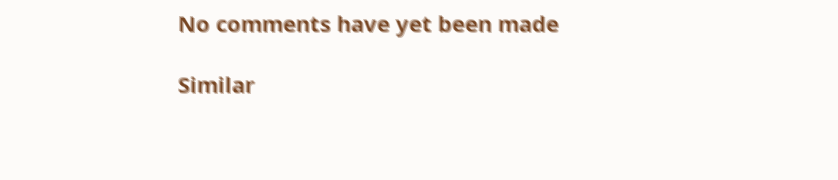No comments have yet been made

Similar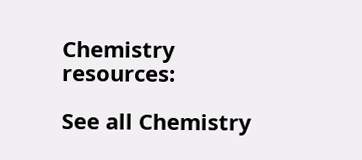Chemistry resources:

See all Chemistry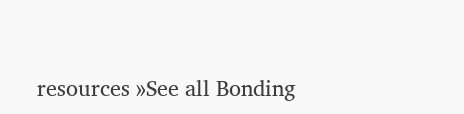resources »See all Bonding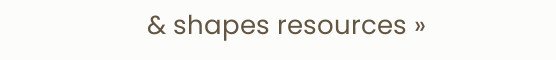& shapes resources »